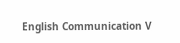English Communication V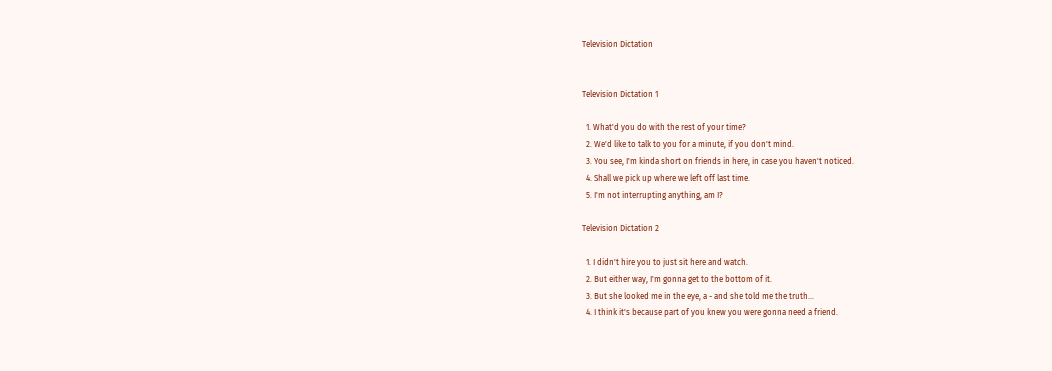Television Dictation


Television Dictation 1

  1. What'd you do with the rest of your time?
  2. We'd like to talk to you for a minute, if you don't mind.
  3. You see, I'm kinda short on friends in here, in case you haven't noticed.
  4. Shall we pick up where we left off last time.
  5. I'm not interrupting anything, am I?

Television Dictation 2

  1. I didn't hire you to just sit here and watch.
  2. But either way, I'm gonna get to the bottom of it.
  3. But she looked me in the eye, a - and she told me the truth...
  4. I think it's because part of you knew you were gonna need a friend.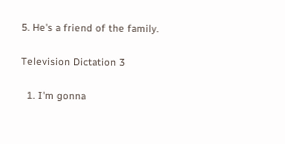5. He's a friend of the family.

Television Dictation 3

  1. I'm gonna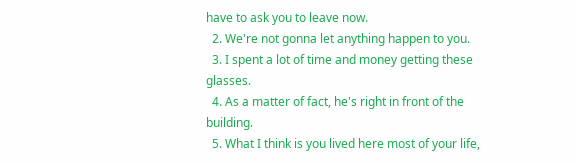have to ask you to leave now.
  2. We're not gonna let anything happen to you.
  3. I spent a lot of time and money getting these glasses.
  4. As a matter of fact, he's right in front of the building.
  5. What I think is you lived here most of your life,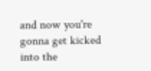and now you're gonna get kicked into the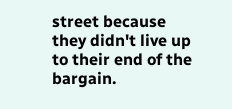street because they didn't live up to their end of the bargain.